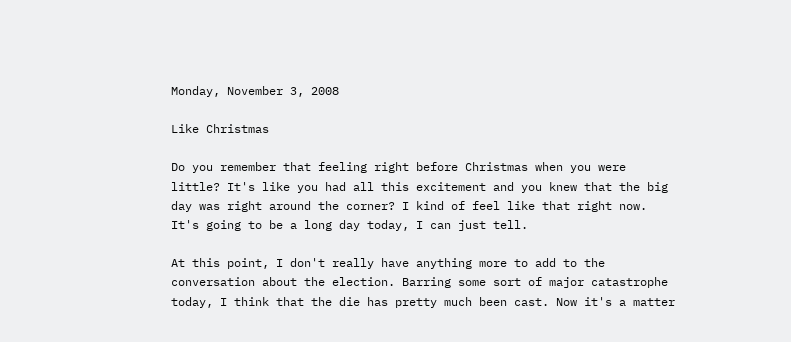Monday, November 3, 2008

Like Christmas

Do you remember that feeling right before Christmas when you were little? It's like you had all this excitement and you knew that the big day was right around the corner? I kind of feel like that right now. It's going to be a long day today, I can just tell.

At this point, I don't really have anything more to add to the conversation about the election. Barring some sort of major catastrophe today, I think that the die has pretty much been cast. Now it's a matter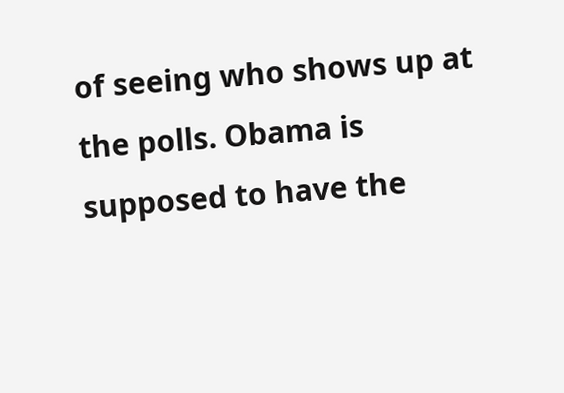of seeing who shows up at the polls. Obama is supposed to have the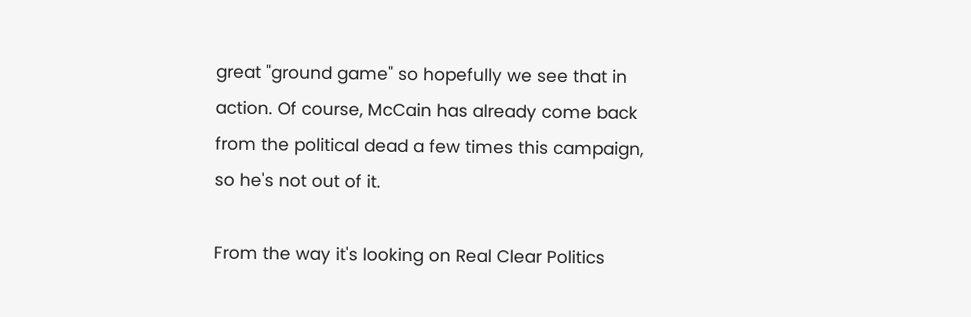great "ground game" so hopefully we see that in action. Of course, McCain has already come back from the political dead a few times this campaign, so he's not out of it.

From the way it's looking on Real Clear Politics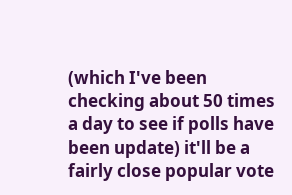(which I've been checking about 50 times a day to see if polls have been update) it'll be a fairly close popular vote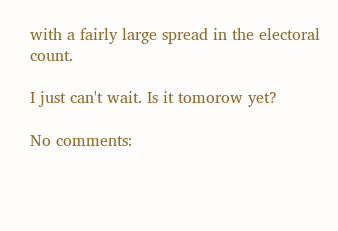with a fairly large spread in the electoral count.

I just can't wait. Is it tomorow yet?

No comments: